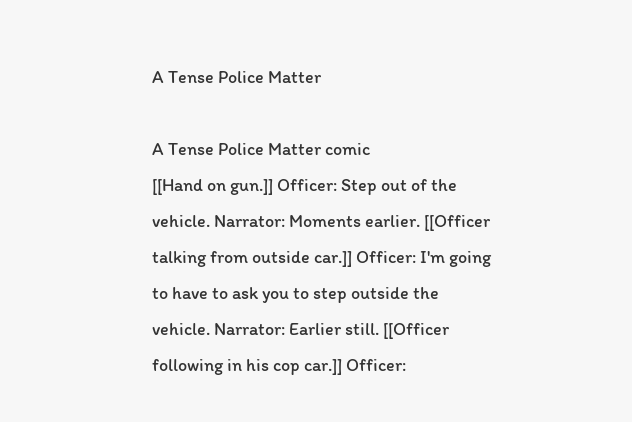A Tense Police Matter

A Tense Police Matter comic
[[Hand on gun.]] Officer: Step out of the vehicle. Narrator: Moments earlier. [[Officer talking from outside car.]] Officer: I'm going to have to ask you to step outside the vehicle. Narrator: Earlier still. [[Officer following in his cop car.]] Officer: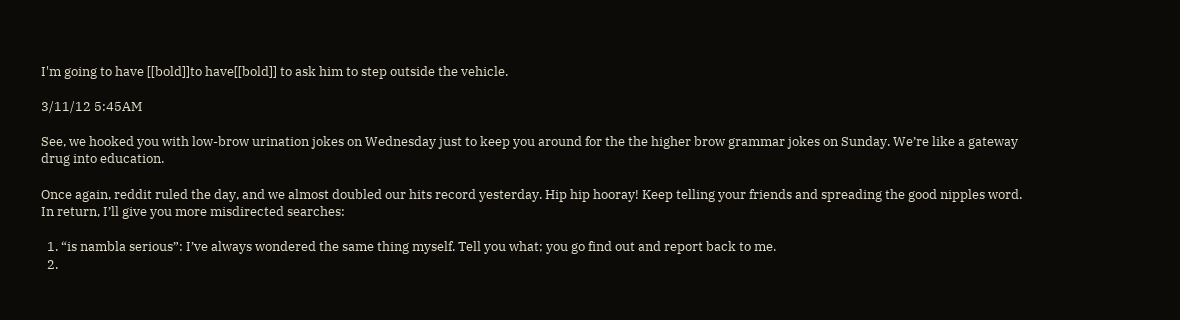I'm going to have [[bold]]to have[[bold]] to ask him to step outside the vehicle.

3/11/12 5:45AM

See, we hooked you with low-brow urination jokes on Wednesday just to keep you around for the the higher brow grammar jokes on Sunday. We’re like a gateway drug into education.

Once again, reddit ruled the day, and we almost doubled our hits record yesterday. Hip hip hooray! Keep telling your friends and spreading the good nipples word. In return, I’ll give you more misdirected searches:

  1. “is nambla serious”: I’ve always wondered the same thing myself. Tell you what; you go find out and report back to me.
  2.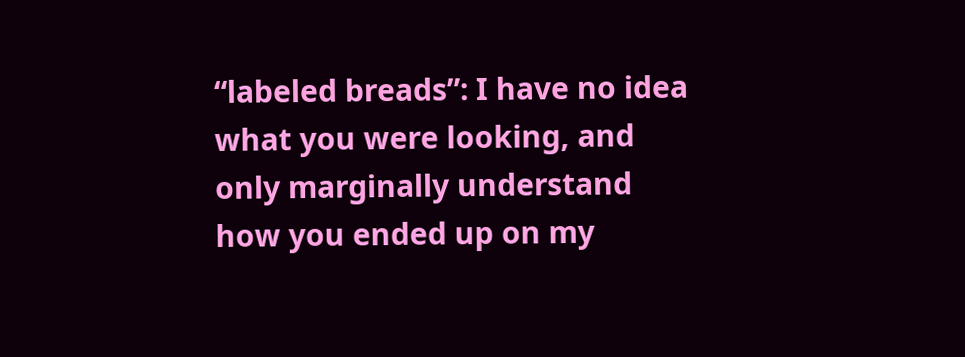“labeled breads”: I have no idea what you were looking, and only marginally understand how you ended up on my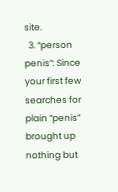site.
  3. “person penis”: Since your first few searches for plain “penis” brought up nothing but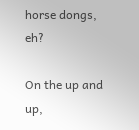horse dongs, eh?

On the up and up,